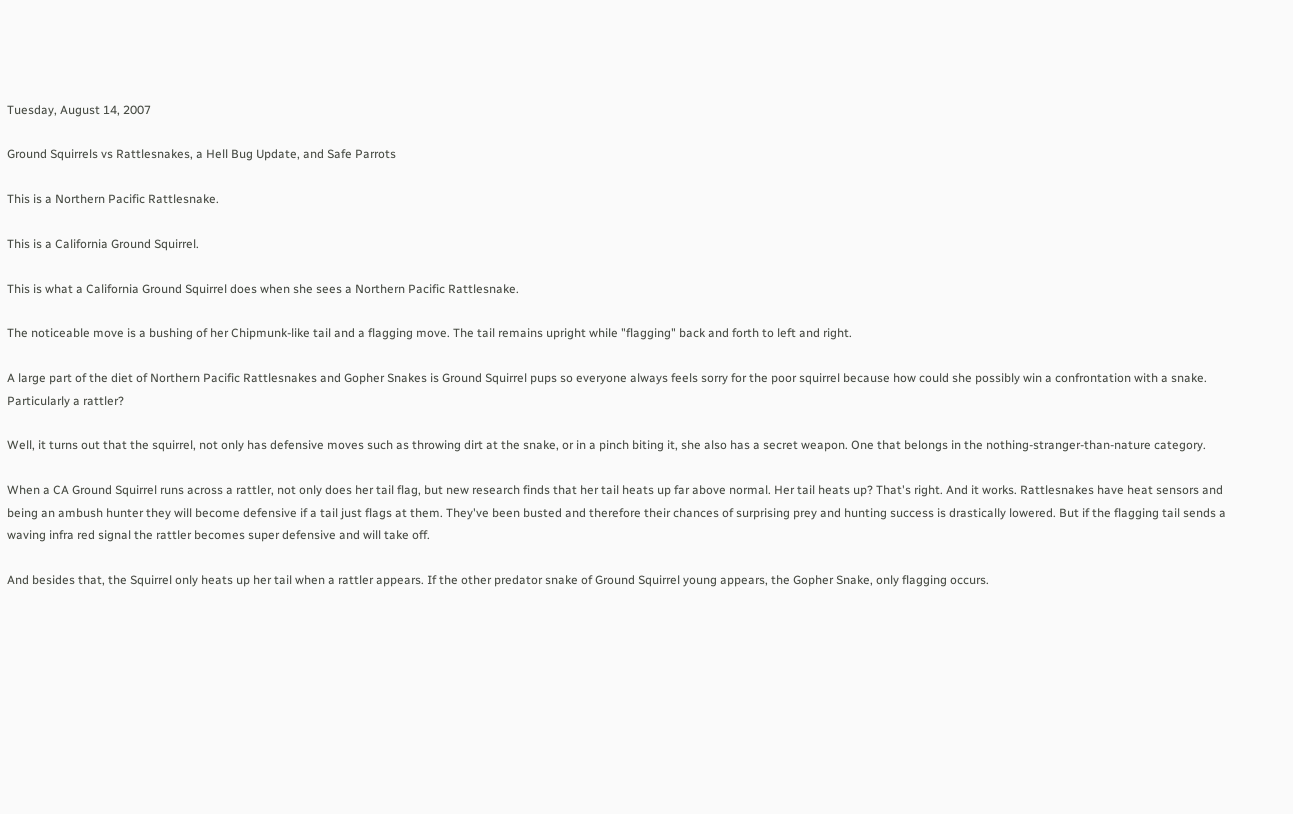Tuesday, August 14, 2007

Ground Squirrels vs Rattlesnakes, a Hell Bug Update, and Safe Parrots

This is a Northern Pacific Rattlesnake.

This is a California Ground Squirrel.

This is what a California Ground Squirrel does when she sees a Northern Pacific Rattlesnake.

The noticeable move is a bushing of her Chipmunk-like tail and a flagging move. The tail remains upright while "flagging" back and forth to left and right.

A large part of the diet of Northern Pacific Rattlesnakes and Gopher Snakes is Ground Squirrel pups so everyone always feels sorry for the poor squirrel because how could she possibly win a confrontation with a snake. Particularly a rattler?

Well, it turns out that the squirrel, not only has defensive moves such as throwing dirt at the snake, or in a pinch biting it, she also has a secret weapon. One that belongs in the nothing-stranger-than-nature category.

When a CA Ground Squirrel runs across a rattler, not only does her tail flag, but new research finds that her tail heats up far above normal. Her tail heats up? That's right. And it works. Rattlesnakes have heat sensors and being an ambush hunter they will become defensive if a tail just flags at them. They've been busted and therefore their chances of surprising prey and hunting success is drastically lowered. But if the flagging tail sends a waving infra red signal the rattler becomes super defensive and will take off.

And besides that, the Squirrel only heats up her tail when a rattler appears. If the other predator snake of Ground Squirrel young appears, the Gopher Snake, only flagging occurs.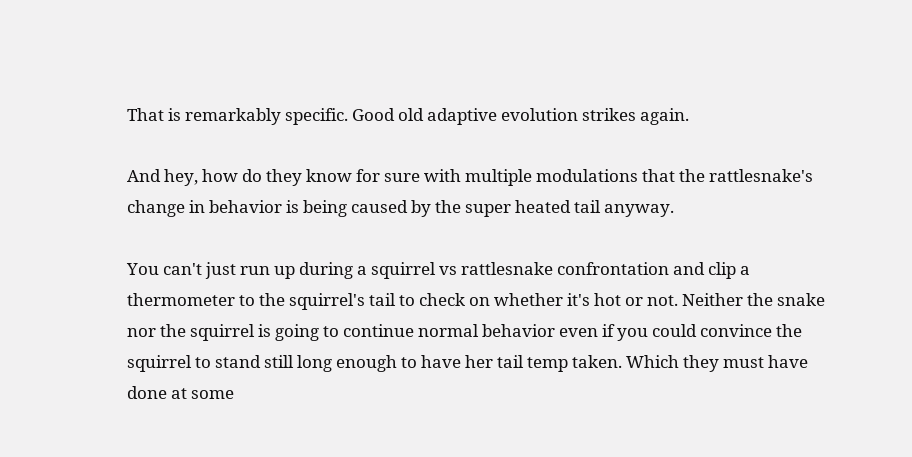That is remarkably specific. Good old adaptive evolution strikes again.

And hey, how do they know for sure with multiple modulations that the rattlesnake's change in behavior is being caused by the super heated tail anyway.

You can't just run up during a squirrel vs rattlesnake confrontation and clip a thermometer to the squirrel's tail to check on whether it's hot or not. Neither the snake nor the squirrel is going to continue normal behavior even if you could convince the squirrel to stand still long enough to have her tail temp taken. Which they must have done at some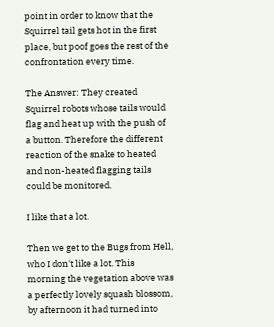point in order to know that the Squirrel tail gets hot in the first place, but poof goes the rest of the confrontation every time.

The Answer: They created Squirrel robots whose tails would flag and heat up with the push of a button. Therefore the different reaction of the snake to heated and non-heated flagging tails could be monitored.

I like that a lot.

Then we get to the Bugs from Hell, who I don't like a lot. This morning the vegetation above was a perfectly lovely squash blossom, by afternoon it had turned into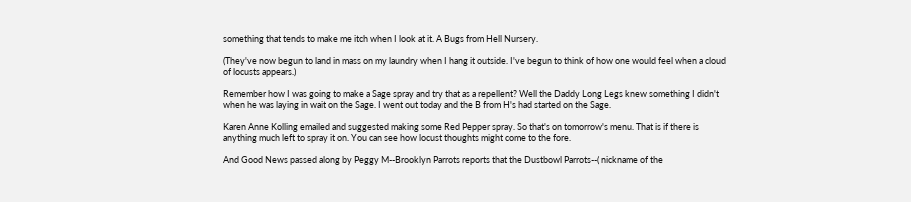something that tends to make me itch when I look at it. A Bugs from Hell Nursery.

(They've now begun to land in mass on my laundry when I hang it outside. I've begun to think of how one would feel when a cloud of locusts appears.)

Remember how I was going to make a Sage spray and try that as a repellent? Well the Daddy Long Legs knew something I didn't when he was laying in wait on the Sage. I went out today and the B from H's had started on the Sage.

Karen Anne Kolling emailed and suggested making some Red Pepper spray. So that's on tomorrow's menu. That is if there is anything much left to spray it on. You can see how locust thoughts might come to the fore.

And Good News passed along by Peggy M--Brooklyn Parrots reports that the Dustbowl Parrots--( nickname of the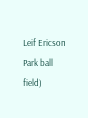Leif Ericson Park ball field)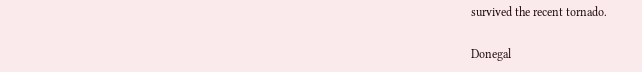survived the recent tornado.

Donegal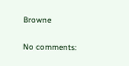Browne

No comments: